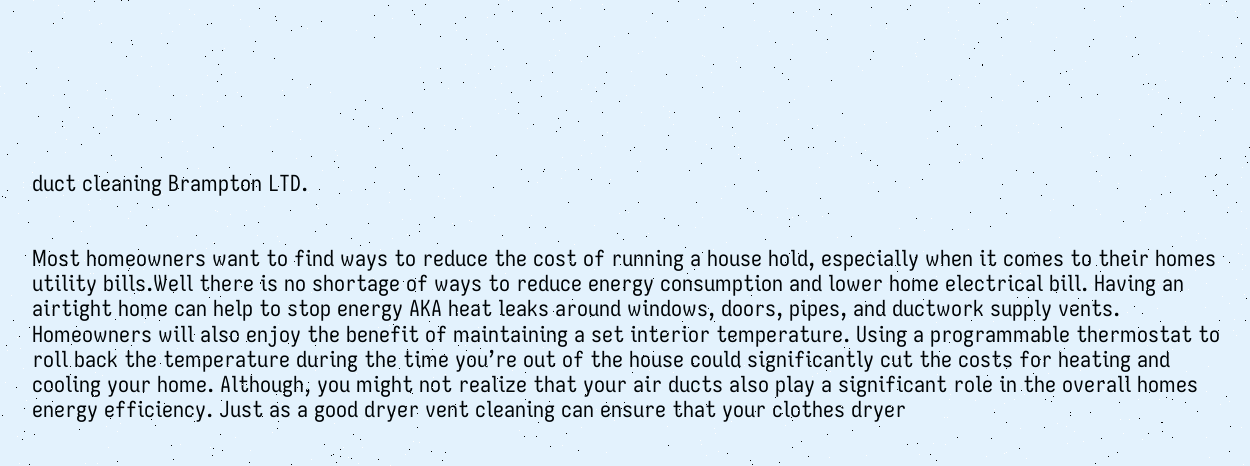duct cleaning Brampton LTD.


Most homeowners want to find ways to reduce the cost of running a house hold, especially when it comes to their homes utility bills.Well there is no shortage of ways to reduce energy consumption and lower home electrical bill. Having an airtight home can help to stop energy AKA heat leaks around windows, doors, pipes, and ductwork supply vents. Homeowners will also enjoy the benefit of maintaining a set interior temperature. Using a programmable thermostat to roll back the temperature during the time you’re out of the house could significantly cut the costs for heating and cooling your home. Although, you might not realize that your air ducts also play a significant role in the overall homes energy efficiency. Just as a good dryer vent cleaning can ensure that your clothes dryer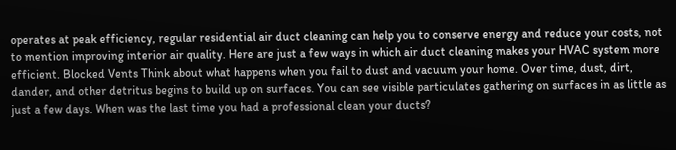operates at peak efficiency, regular residential air duct cleaning can help you to conserve energy and reduce your costs, not to mention improving interior air quality. Here are just a few ways in which air duct cleaning makes your HVAC system more efficient. Blocked Vents Think about what happens when you fail to dust and vacuum your home. Over time, dust, dirt, dander, and other detritus begins to build up on surfaces. You can see visible particulates gathering on surfaces in as little as just a few days. When was the last time you had a professional clean your ducts?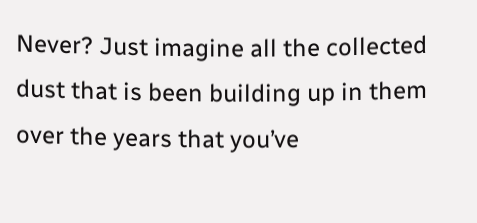Never? Just imagine all the collected dust that is been building up in them over the years that you’ve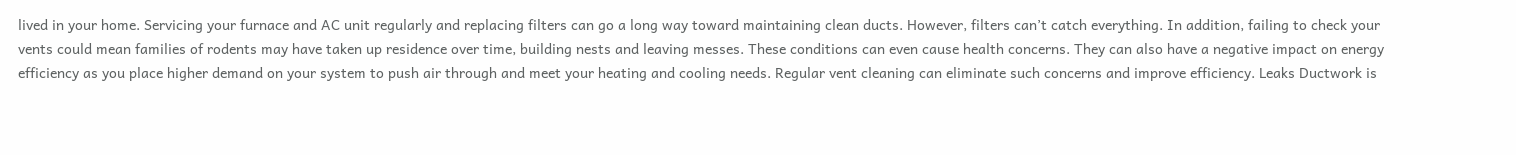lived in your home. Servicing your furnace and AC unit regularly and replacing filters can go a long way toward maintaining clean ducts. However, filters can’t catch everything. In addition, failing to check your vents could mean families of rodents may have taken up residence over time, building nests and leaving messes. These conditions can even cause health concerns. They can also have a negative impact on energy efficiency as you place higher demand on your system to push air through and meet your heating and cooling needs. Regular vent cleaning can eliminate such concerns and improve efficiency. Leaks Ductwork is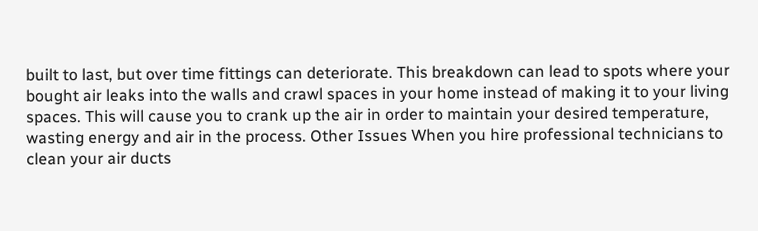built to last, but over time fittings can deteriorate. This breakdown can lead to spots where your bought air leaks into the walls and crawl spaces in your home instead of making it to your living spaces. This will cause you to crank up the air in order to maintain your desired temperature, wasting energy and air in the process. Other Issues When you hire professional technicians to clean your air ducts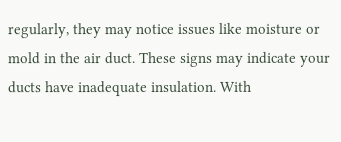regularly, they may notice issues like moisture or mold in the air duct. These signs may indicate your ducts have inadequate insulation. With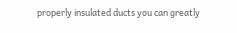properly insulated ducts you can greatly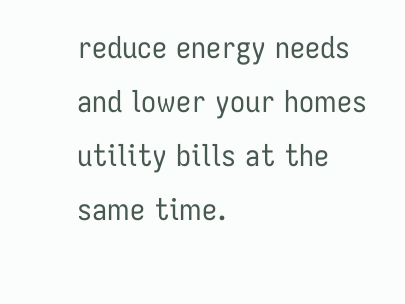reduce energy needs and lower your homes utility bills at the same time.